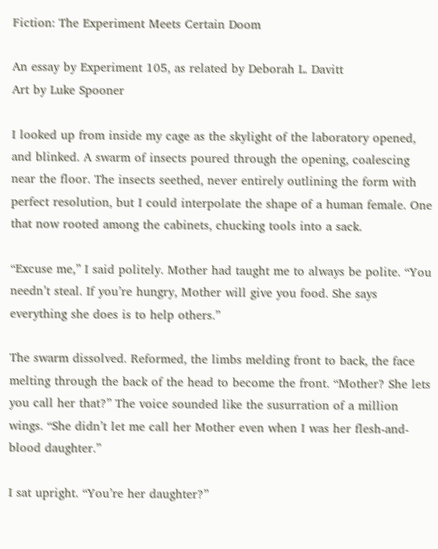Fiction: The Experiment Meets Certain Doom

An essay by Experiment 105, as related by Deborah L. Davitt
Art by Luke Spooner

I looked up from inside my cage as the skylight of the laboratory opened, and blinked. A swarm of insects poured through the opening, coalescing near the floor. The insects seethed, never entirely outlining the form with perfect resolution, but I could interpolate the shape of a human female. One that now rooted among the cabinets, chucking tools into a sack.

“Excuse me,” I said politely. Mother had taught me to always be polite. “You needn’t steal. If you’re hungry, Mother will give you food. She says everything she does is to help others.”

The swarm dissolved. Reformed, the limbs melding front to back, the face melting through the back of the head to become the front. “Mother? She lets you call her that?” The voice sounded like the susurration of a million wings. “She didn’t let me call her Mother even when I was her flesh-and-blood daughter.”

I sat upright. “You’re her daughter?”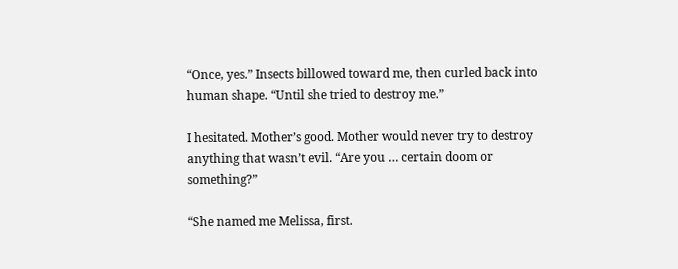“Once, yes.” Insects billowed toward me, then curled back into human shape. “Until she tried to destroy me.”

I hesitated. Mother’s good. Mother would never try to destroy anything that wasn’t evil. “Are you … certain doom or something?”

“She named me Melissa, first.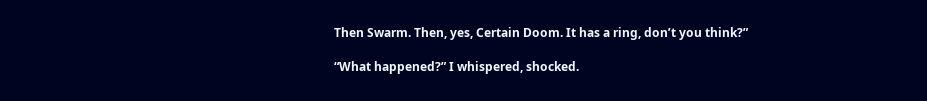Then Swarm. Then, yes, Certain Doom. It has a ring, don’t you think?”

“What happened?” I whispered, shocked.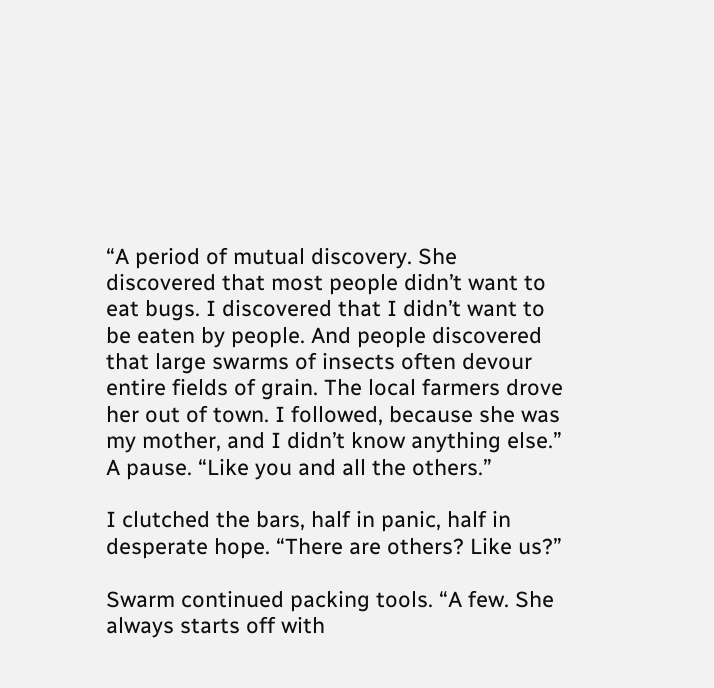“A period of mutual discovery. She discovered that most people didn’t want to eat bugs. I discovered that I didn’t want to be eaten by people. And people discovered that large swarms of insects often devour entire fields of grain. The local farmers drove her out of town. I followed, because she was my mother, and I didn’t know anything else.” A pause. “Like you and all the others.”

I clutched the bars, half in panic, half in desperate hope. “There are others? Like us?”

Swarm continued packing tools. “A few. She always starts off with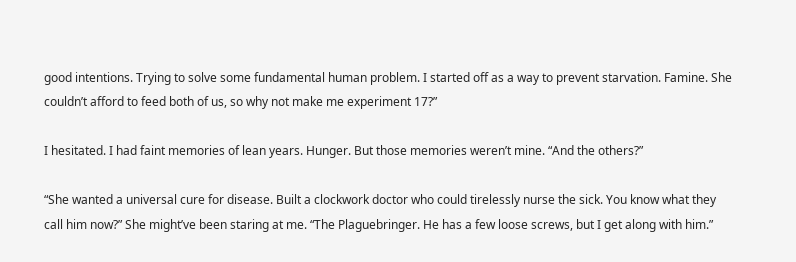good intentions. Trying to solve some fundamental human problem. I started off as a way to prevent starvation. Famine. She couldn’t afford to feed both of us, so why not make me experiment 17?”

I hesitated. I had faint memories of lean years. Hunger. But those memories weren’t mine. “And the others?”

“She wanted a universal cure for disease. Built a clockwork doctor who could tirelessly nurse the sick. You know what they call him now?” She might’ve been staring at me. “The Plaguebringer. He has a few loose screws, but I get along with him.”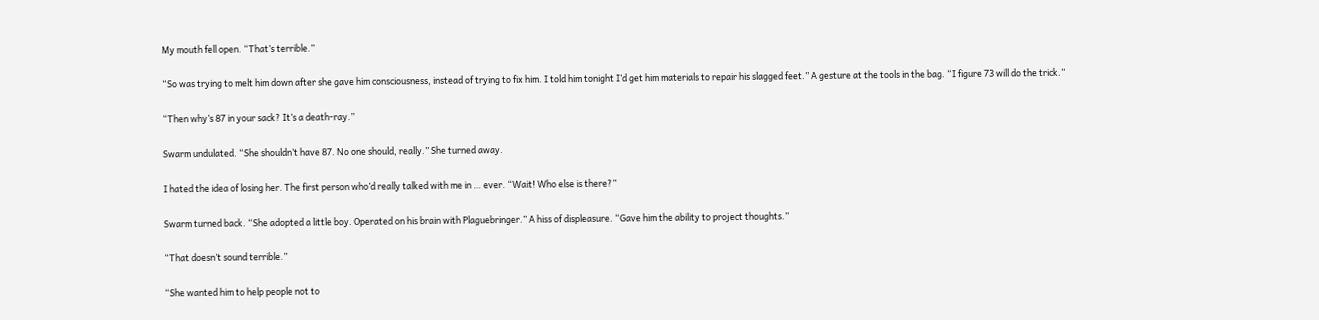My mouth fell open. “That’s terrible.”

“So was trying to melt him down after she gave him consciousness, instead of trying to fix him. I told him tonight I’d get him materials to repair his slagged feet.” A gesture at the tools in the bag. “I figure 73 will do the trick.”

“Then why’s 87 in your sack? It’s a death-ray.”

Swarm undulated. “She shouldn’t have 87. No one should, really.” She turned away.

I hated the idea of losing her. The first person who’d really talked with me in … ever. “Wait! Who else is there?”

Swarm turned back. “She adopted a little boy. Operated on his brain with Plaguebringer.” A hiss of displeasure. “Gave him the ability to project thoughts.”

“That doesn’t sound terrible.”

“She wanted him to help people not to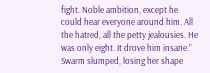fight. Noble ambition, except he could hear everyone around him. All the hatred, all the petty jealousies. He was only eight. It drove him insane.” Swarm slumped, losing her shape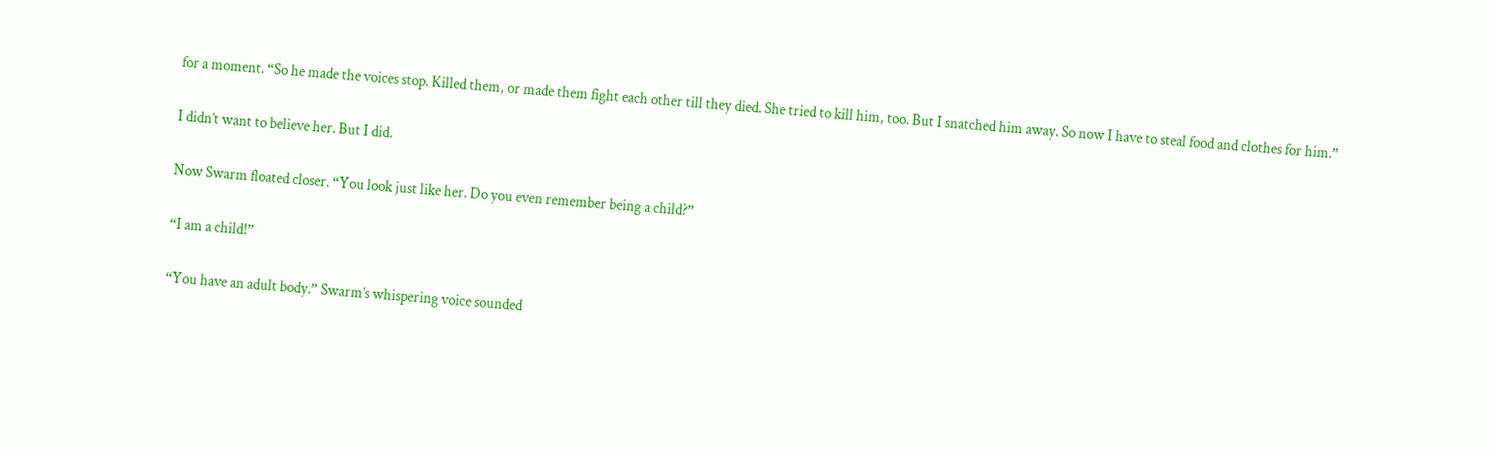for a moment. “So he made the voices stop. Killed them, or made them fight each other till they died. She tried to kill him, too. But I snatched him away. So now I have to steal food and clothes for him.”

I didn’t want to believe her. But I did.

Now Swarm floated closer. “You look just like her. Do you even remember being a child?”

“I am a child!”

“You have an adult body.” Swarm’s whispering voice sounded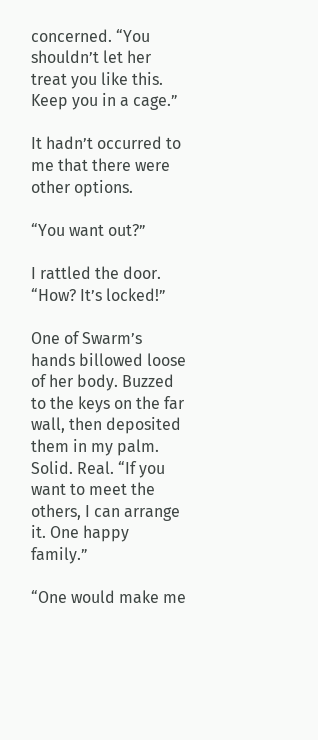concerned. “You shouldn’t let her treat you like this. Keep you in a cage.”

It hadn’t occurred to me that there were other options.

“You want out?”

I rattled the door. “How? It’s locked!”

One of Swarm’s hands billowed loose of her body. Buzzed to the keys on the far wall, then deposited them in my palm. Solid. Real. “If you want to meet the others, I can arrange it. One happy family.”

“One would make me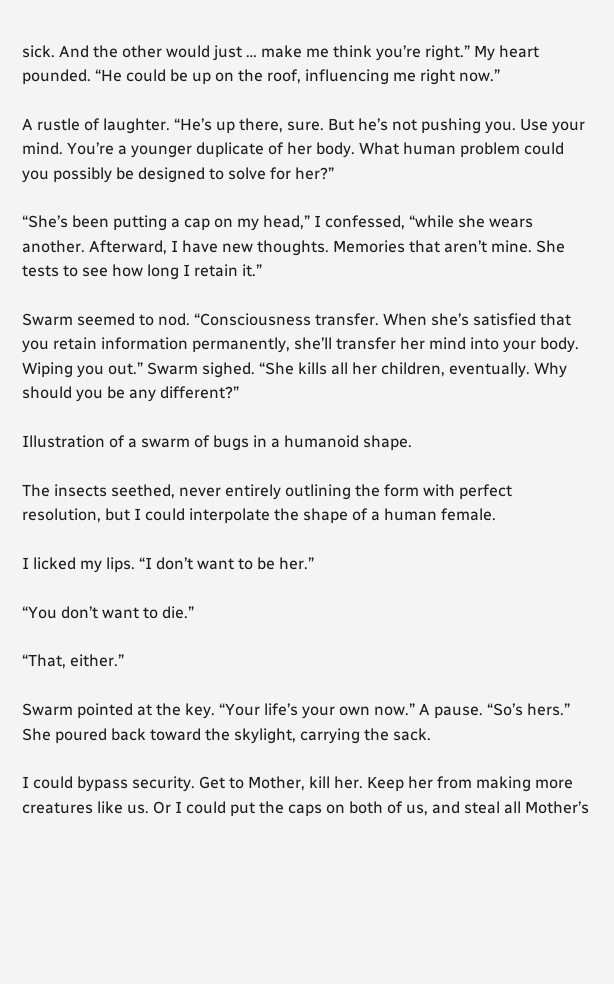sick. And the other would just … make me think you’re right.” My heart pounded. “He could be up on the roof, influencing me right now.”

A rustle of laughter. “He’s up there, sure. But he’s not pushing you. Use your mind. You’re a younger duplicate of her body. What human problem could you possibly be designed to solve for her?”

“She’s been putting a cap on my head,” I confessed, “while she wears another. Afterward, I have new thoughts. Memories that aren’t mine. She tests to see how long I retain it.”

Swarm seemed to nod. “Consciousness transfer. When she’s satisfied that you retain information permanently, she’ll transfer her mind into your body. Wiping you out.” Swarm sighed. “She kills all her children, eventually. Why should you be any different?”

Illustration of a swarm of bugs in a humanoid shape.

The insects seethed, never entirely outlining the form with perfect resolution, but I could interpolate the shape of a human female.

I licked my lips. “I don’t want to be her.”

“You don’t want to die.”

“That, either.”

Swarm pointed at the key. “Your life’s your own now.” A pause. “So’s hers.” She poured back toward the skylight, carrying the sack.

I could bypass security. Get to Mother, kill her. Keep her from making more creatures like us. Or I could put the caps on both of us, and steal all Mother’s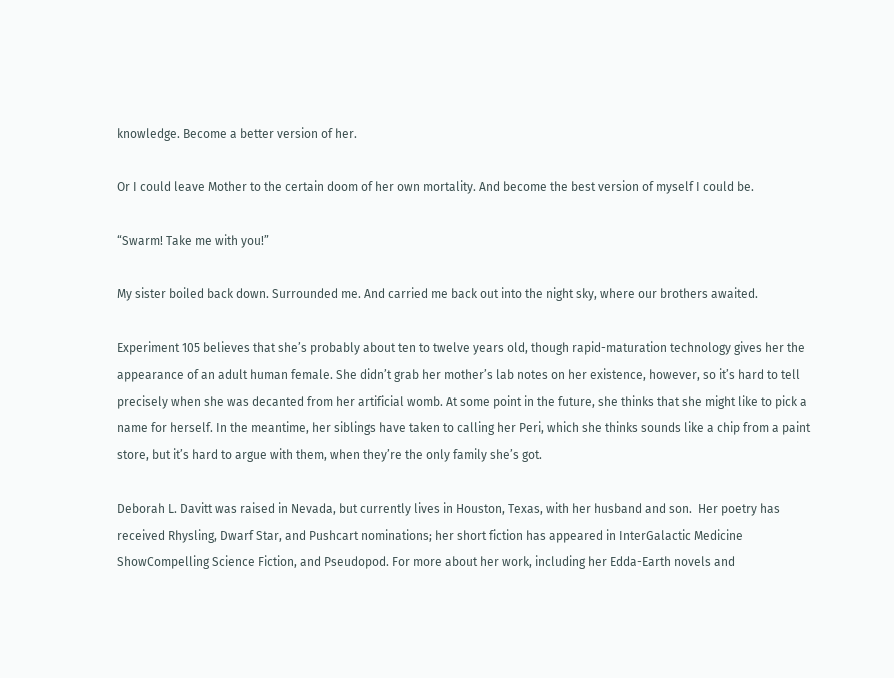knowledge. Become a better version of her.

Or I could leave Mother to the certain doom of her own mortality. And become the best version of myself I could be.

“Swarm! Take me with you!”

My sister boiled back down. Surrounded me. And carried me back out into the night sky, where our brothers awaited.

Experiment 105 believes that she’s probably about ten to twelve years old, though rapid-maturation technology gives her the appearance of an adult human female. She didn’t grab her mother’s lab notes on her existence, however, so it’s hard to tell precisely when she was decanted from her artificial womb. At some point in the future, she thinks that she might like to pick a name for herself. In the meantime, her siblings have taken to calling her Peri, which she thinks sounds like a chip from a paint store, but it’s hard to argue with them, when they’re the only family she’s got.

Deborah L. Davitt was raised in Nevada, but currently lives in Houston, Texas, with her husband and son.  Her poetry has received Rhysling, Dwarf Star, and Pushcart nominations; her short fiction has appeared in InterGalactic Medicine ShowCompelling Science Fiction, and Pseudopod. For more about her work, including her Edda-Earth novels and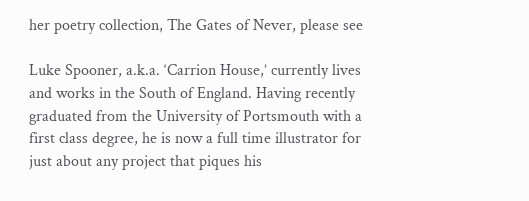her poetry collection, The Gates of Never, please see

Luke Spooner, a.k.a. ‘Carrion House,’ currently lives and works in the South of England. Having recently graduated from the University of Portsmouth with a first class degree, he is now a full time illustrator for just about any project that piques his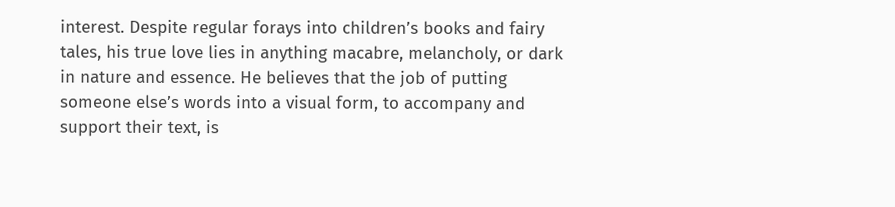interest. Despite regular forays into children’s books and fairy tales, his true love lies in anything macabre, melancholy, or dark in nature and essence. He believes that the job of putting someone else’s words into a visual form, to accompany and support their text, is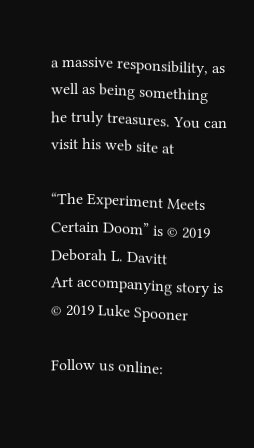a massive responsibility, as well as being something he truly treasures. You can visit his web site at

“The Experiment Meets Certain Doom” is © 2019 Deborah L. Davitt
Art accompanying story is © 2019 Luke Spooner

Follow us online: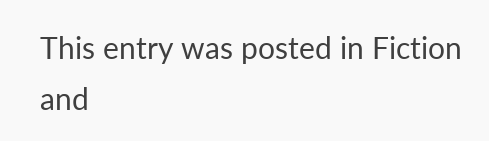This entry was posted in Fiction and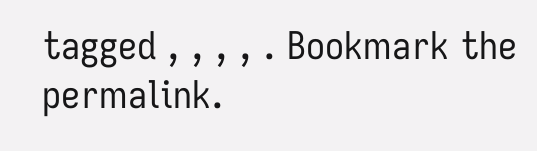tagged , , , , . Bookmark the permalink.